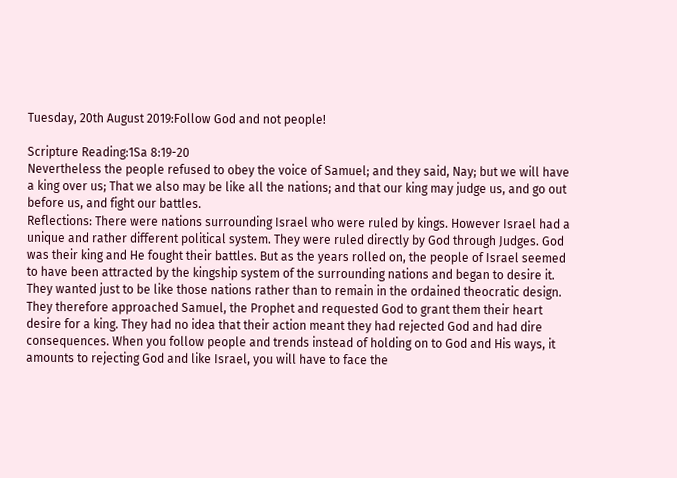Tuesday, 20th August 2019:Follow God and not people!

Scripture Reading:1Sa 8:19-20
Nevertheless the people refused to obey the voice of Samuel; and they said, Nay; but we will have a king over us; That we also may be like all the nations; and that our king may judge us, and go out before us, and fight our battles.
Reflections: There were nations surrounding Israel who were ruled by kings. However Israel had a unique and rather different political system. They were ruled directly by God through Judges. God was their king and He fought their battles. But as the years rolled on, the people of Israel seemed to have been attracted by the kingship system of the surrounding nations and began to desire it. They wanted just to be like those nations rather than to remain in the ordained theocratic design. They therefore approached Samuel, the Prophet and requested God to grant them their heart desire for a king. They had no idea that their action meant they had rejected God and had dire consequences. When you follow people and trends instead of holding on to God and His ways, it amounts to rejecting God and like Israel, you will have to face the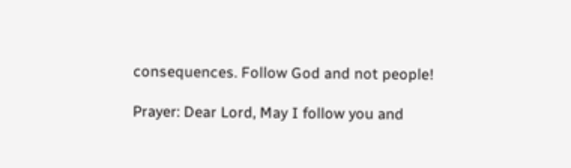consequences. Follow God and not people!

Prayer: Dear Lord, May I follow you and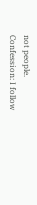not people.
Confession: I follow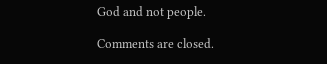God and not people.

Comments are closed.